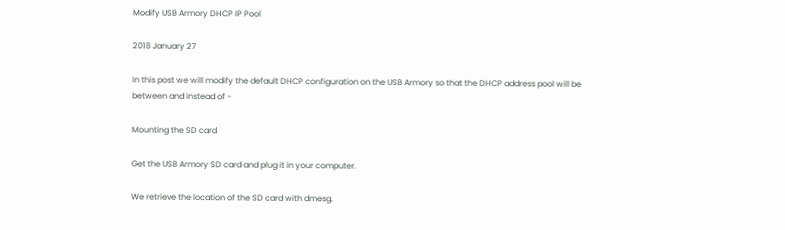Modify USB Armory DHCP IP Pool

2018 January 27

In this post we will modify the default DHCP configuration on the USB Armory so that the DHCP address pool will be between and instead of -

Mounting the SD card

Get the USB Armory SD card and plug it in your computer.

We retrieve the location of the SD card with dmesg.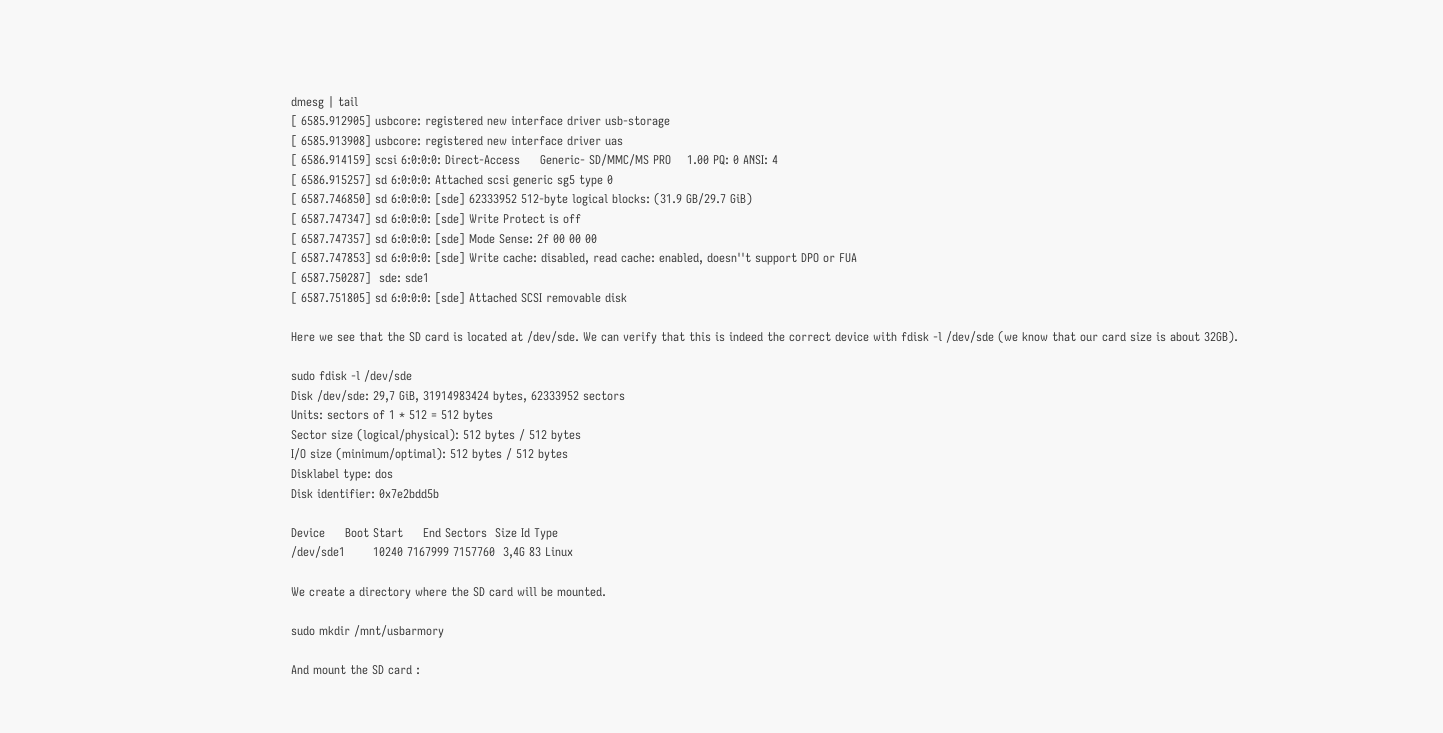dmesg | tail
[ 6585.912905] usbcore: registered new interface driver usb-storage
[ 6585.913908] usbcore: registered new interface driver uas
[ 6586.914159] scsi 6:0:0:0: Direct-Access     Generic- SD/MMC/MS PRO    1.00 PQ: 0 ANSI: 4
[ 6586.915257] sd 6:0:0:0: Attached scsi generic sg5 type 0
[ 6587.746850] sd 6:0:0:0: [sde] 62333952 512-byte logical blocks: (31.9 GB/29.7 GiB)
[ 6587.747347] sd 6:0:0:0: [sde] Write Protect is off
[ 6587.747357] sd 6:0:0:0: [sde] Mode Sense: 2f 00 00 00
[ 6587.747853] sd 6:0:0:0: [sde] Write cache: disabled, read cache: enabled, doesn''t support DPO or FUA
[ 6587.750287]  sde: sde1
[ 6587.751805] sd 6:0:0:0: [sde] Attached SCSI removable disk

Here we see that the SD card is located at /dev/sde. We can verify that this is indeed the correct device with fdisk -l /dev/sde (we know that our card size is about 32GB).

sudo fdisk -l /dev/sde
Disk /dev/sde: 29,7 GiB, 31914983424 bytes, 62333952 sectors
Units: sectors of 1 * 512 = 512 bytes
Sector size (logical/physical): 512 bytes / 512 bytes
I/O size (minimum/optimal): 512 bytes / 512 bytes
Disklabel type: dos
Disk identifier: 0x7e2bdd5b

Device     Boot Start     End Sectors  Size Id Type
/dev/sde1       10240 7167999 7157760  3,4G 83 Linux

We create a directory where the SD card will be mounted.

sudo mkdir /mnt/usbarmory

And mount the SD card :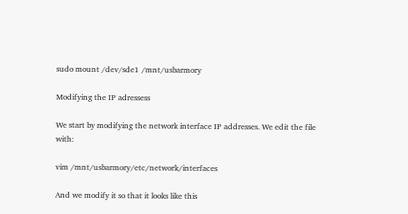sudo mount /dev/sde1 /mnt/usbarmory

Modifying the IP adressess

We start by modifying the network interface IP addresses. We edit the file with:

vim /mnt/usbarmory/etc/network/interfaces

And we modify it so that it looks like this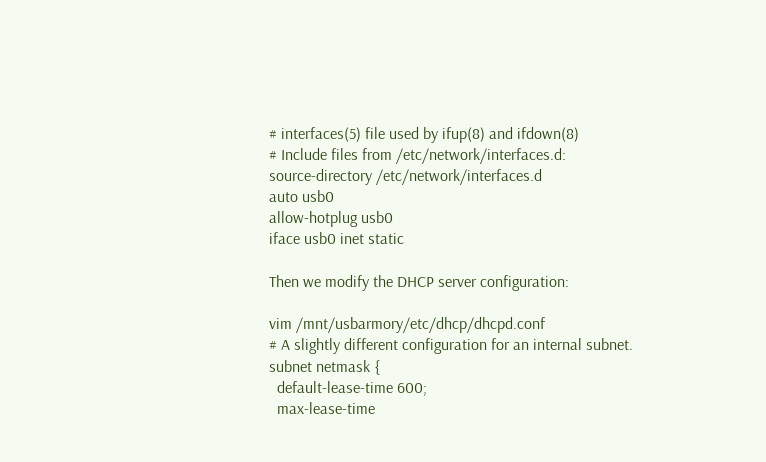# interfaces(5) file used by ifup(8) and ifdown(8)
# Include files from /etc/network/interfaces.d:
source-directory /etc/network/interfaces.d
auto usb0
allow-hotplug usb0
iface usb0 inet static

Then we modify the DHCP server configuration:

vim /mnt/usbarmory/etc/dhcp/dhcpd.conf
# A slightly different configuration for an internal subnet.
subnet netmask {
  default-lease-time 600;
  max-lease-time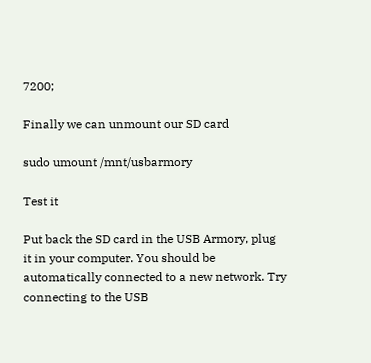7200;

Finally we can unmount our SD card

sudo umount /mnt/usbarmory

Test it

Put back the SD card in the USB Armory, plug it in your computer. You should be automatically connected to a new network. Try connecting to the USB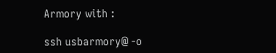Armory with :

ssh usbarmory@ -o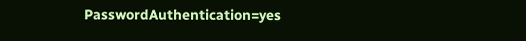PasswordAuthentication=yes